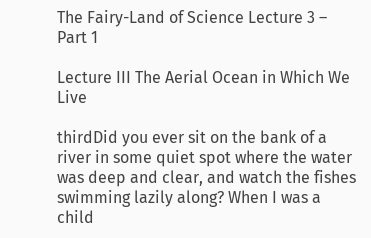The Fairy-Land of Science Lecture 3 – Part 1

Lecture III The Aerial Ocean in Which We Live

thirdDid you ever sit on the bank of a river in some quiet spot where the water was deep and clear, and watch the fishes swimming lazily along? When I was a child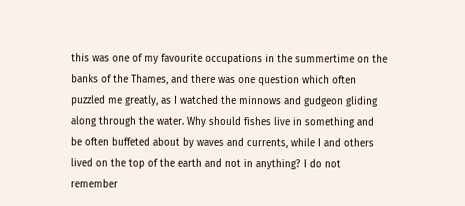this was one of my favourite occupations in the summertime on the banks of the Thames, and there was one question which often puzzled me greatly, as I watched the minnows and gudgeon gliding along through the water. Why should fishes live in something and be often buffeted about by waves and currents, while I and others lived on the top of the earth and not in anything? I do not remember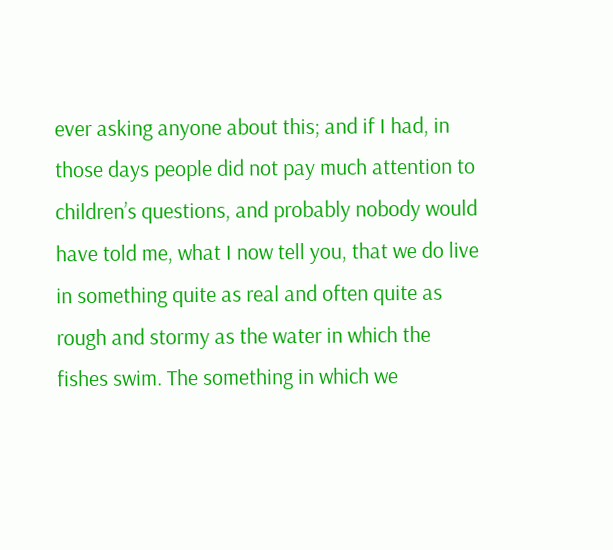ever asking anyone about this; and if I had, in those days people did not pay much attention to children’s questions, and probably nobody would have told me, what I now tell you, that we do live in something quite as real and often quite as rough and stormy as the water in which the fishes swim. The something in which we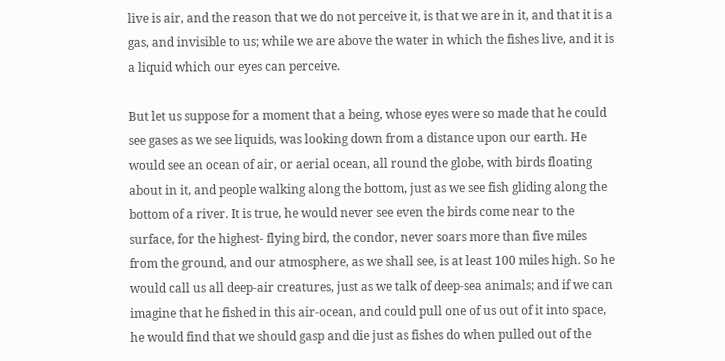live is air, and the reason that we do not perceive it, is that we are in it, and that it is a gas, and invisible to us; while we are above the water in which the fishes live, and it is a liquid which our eyes can perceive.

But let us suppose for a moment that a being, whose eyes were so made that he could see gases as we see liquids, was looking down from a distance upon our earth. He would see an ocean of air, or aerial ocean, all round the globe, with birds floating about in it, and people walking along the bottom, just as we see fish gliding along the bottom of a river. It is true, he would never see even the birds come near to the surface, for the highest- flying bird, the condor, never soars more than five miles from the ground, and our atmosphere, as we shall see, is at least 100 miles high. So he would call us all deep-air creatures, just as we talk of deep-sea animals; and if we can imagine that he fished in this air-ocean, and could pull one of us out of it into space, he would find that we should gasp and die just as fishes do when pulled out of the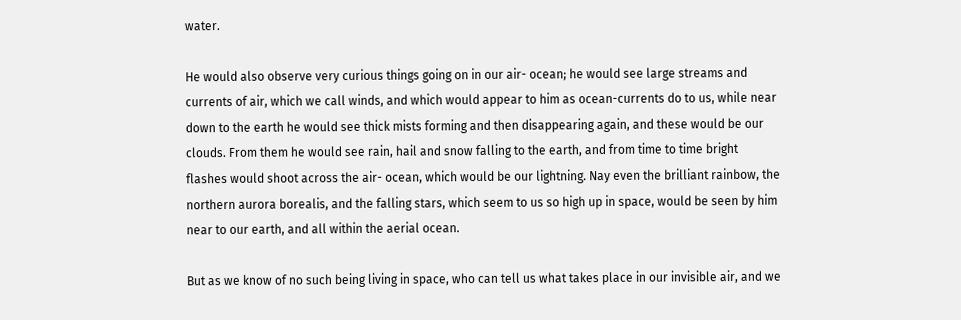water.

He would also observe very curious things going on in our air- ocean; he would see large streams and currents of air, which we call winds, and which would appear to him as ocean-currents do to us, while near down to the earth he would see thick mists forming and then disappearing again, and these would be our clouds. From them he would see rain, hail and snow falling to the earth, and from time to time bright flashes would shoot across the air- ocean, which would be our lightning. Nay even the brilliant rainbow, the northern aurora borealis, and the falling stars, which seem to us so high up in space, would be seen by him near to our earth, and all within the aerial ocean.

But as we know of no such being living in space, who can tell us what takes place in our invisible air, and we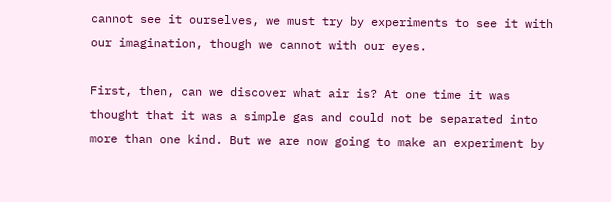cannot see it ourselves, we must try by experiments to see it with our imagination, though we cannot with our eyes.

First, then, can we discover what air is? At one time it was thought that it was a simple gas and could not be separated into more than one kind. But we are now going to make an experiment by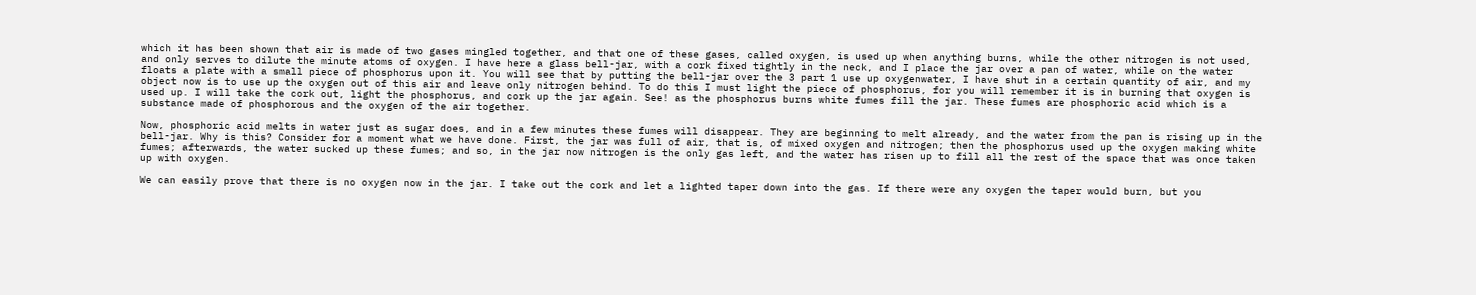which it has been shown that air is made of two gases mingled together, and that one of these gases, called oxygen, is used up when anything burns, while the other nitrogen is not used, and only serves to dilute the minute atoms of oxygen. I have here a glass bell-jar, with a cork fixed tightly in the neck, and I place the jar over a pan of water, while on the water floats a plate with a small piece of phosphorus upon it. You will see that by putting the bell-jar over the 3 part 1 use up oxygenwater, I have shut in a certain quantity of air, and my object now is to use up the oxygen out of this air and leave only nitrogen behind. To do this I must light the piece of phosphorus, for you will remember it is in burning that oxygen is used up. I will take the cork out, light the phosphorus, and cork up the jar again. See! as the phosphorus burns white fumes fill the jar. These fumes are phosphoric acid which is a substance made of phosphorous and the oxygen of the air together.

Now, phosphoric acid melts in water just as sugar does, and in a few minutes these fumes will disappear. They are beginning to melt already, and the water from the pan is rising up in the bell-jar. Why is this? Consider for a moment what we have done. First, the jar was full of air, that is, of mixed oxygen and nitrogen; then the phosphorus used up the oxygen making white fumes; afterwards, the water sucked up these fumes; and so, in the jar now nitrogen is the only gas left, and the water has risen up to fill all the rest of the space that was once taken up with oxygen.

We can easily prove that there is no oxygen now in the jar. I take out the cork and let a lighted taper down into the gas. If there were any oxygen the taper would burn, but you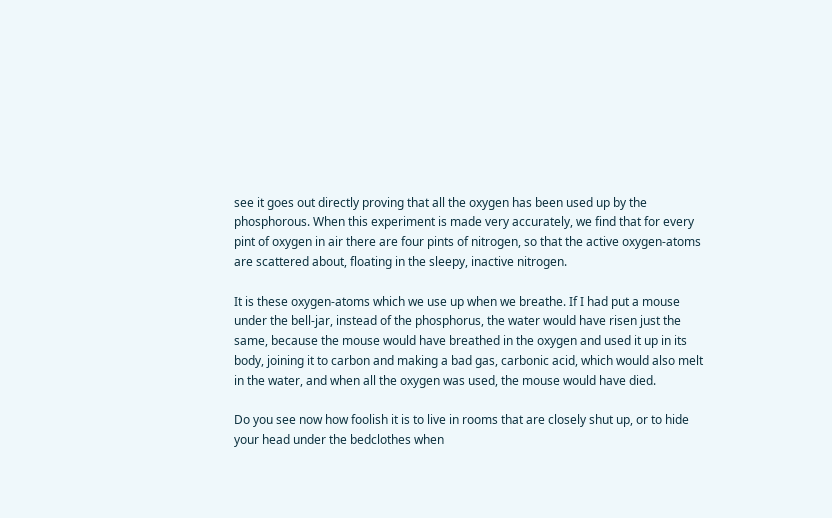see it goes out directly proving that all the oxygen has been used up by the phosphorous. When this experiment is made very accurately, we find that for every pint of oxygen in air there are four pints of nitrogen, so that the active oxygen-atoms are scattered about, floating in the sleepy, inactive nitrogen.

It is these oxygen-atoms which we use up when we breathe. If I had put a mouse under the bell-jar, instead of the phosphorus, the water would have risen just the same, because the mouse would have breathed in the oxygen and used it up in its body, joining it to carbon and making a bad gas, carbonic acid, which would also melt in the water, and when all the oxygen was used, the mouse would have died.

Do you see now how foolish it is to live in rooms that are closely shut up, or to hide your head under the bedclothes when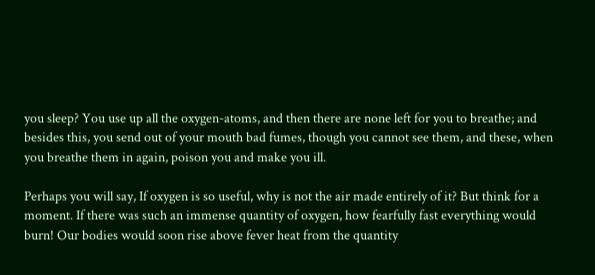you sleep? You use up all the oxygen-atoms, and then there are none left for you to breathe; and besides this, you send out of your mouth bad fumes, though you cannot see them, and these, when you breathe them in again, poison you and make you ill.

Perhaps you will say, If oxygen is so useful, why is not the air made entirely of it? But think for a moment. If there was such an immense quantity of oxygen, how fearfully fast everything would burn! Our bodies would soon rise above fever heat from the quantity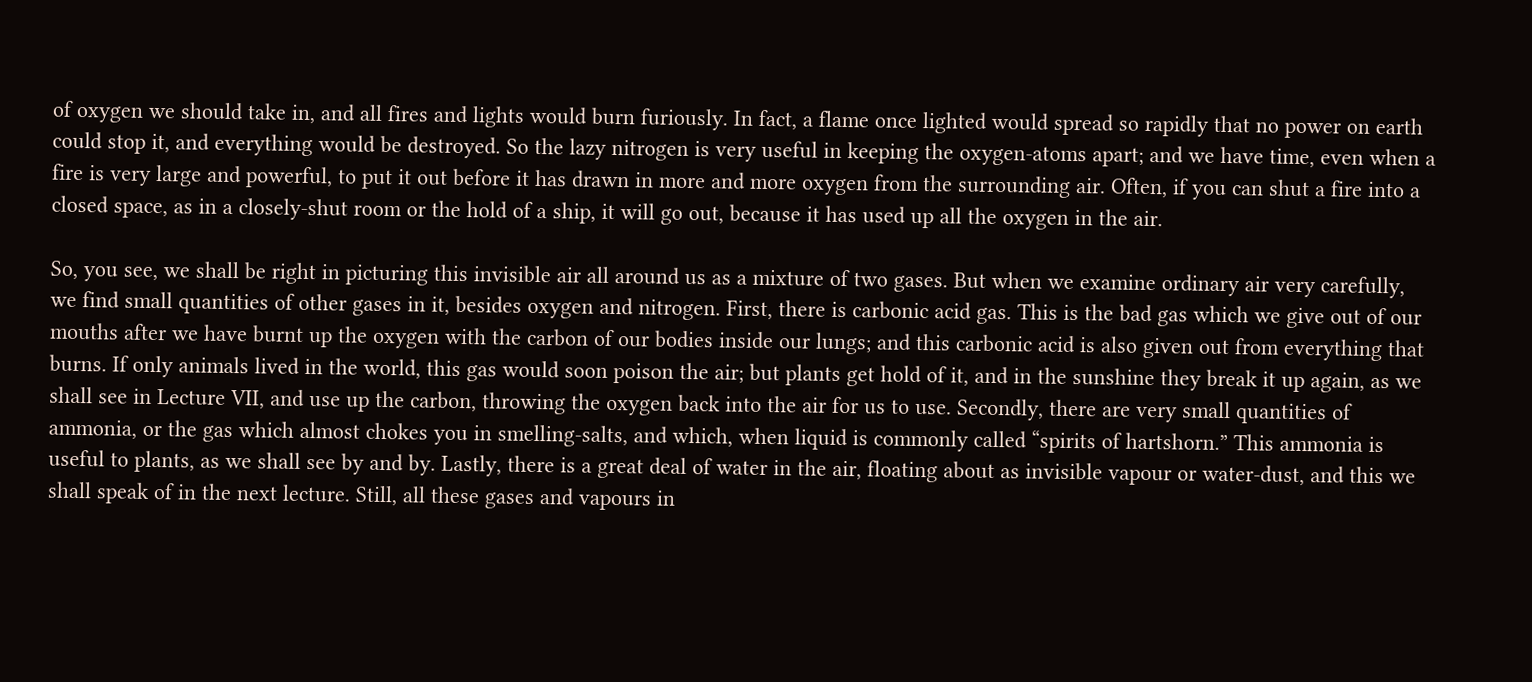of oxygen we should take in, and all fires and lights would burn furiously. In fact, a flame once lighted would spread so rapidly that no power on earth could stop it, and everything would be destroyed. So the lazy nitrogen is very useful in keeping the oxygen-atoms apart; and we have time, even when a fire is very large and powerful, to put it out before it has drawn in more and more oxygen from the surrounding air. Often, if you can shut a fire into a closed space, as in a closely-shut room or the hold of a ship, it will go out, because it has used up all the oxygen in the air.

So, you see, we shall be right in picturing this invisible air all around us as a mixture of two gases. But when we examine ordinary air very carefully, we find small quantities of other gases in it, besides oxygen and nitrogen. First, there is carbonic acid gas. This is the bad gas which we give out of our mouths after we have burnt up the oxygen with the carbon of our bodies inside our lungs; and this carbonic acid is also given out from everything that burns. If only animals lived in the world, this gas would soon poison the air; but plants get hold of it, and in the sunshine they break it up again, as we shall see in Lecture VII, and use up the carbon, throwing the oxygen back into the air for us to use. Secondly, there are very small quantities of ammonia, or the gas which almost chokes you in smelling-salts, and which, when liquid is commonly called “spirits of hartshorn.” This ammonia is useful to plants, as we shall see by and by. Lastly, there is a great deal of water in the air, floating about as invisible vapour or water-dust, and this we shall speak of in the next lecture. Still, all these gases and vapours in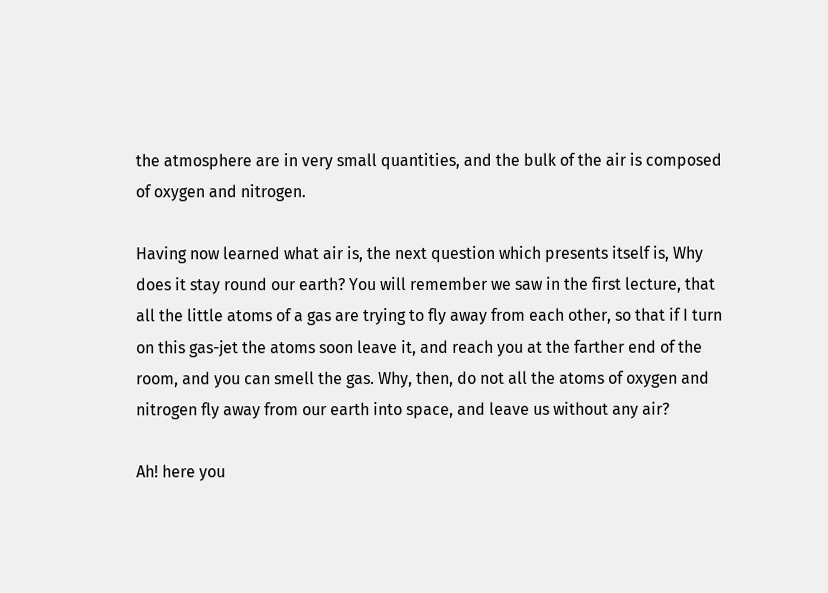the atmosphere are in very small quantities, and the bulk of the air is composed of oxygen and nitrogen.

Having now learned what air is, the next question which presents itself is, Why does it stay round our earth? You will remember we saw in the first lecture, that all the little atoms of a gas are trying to fly away from each other, so that if I turn on this gas-jet the atoms soon leave it, and reach you at the farther end of the room, and you can smell the gas. Why, then, do not all the atoms of oxygen and nitrogen fly away from our earth into space, and leave us without any air?

Ah! here you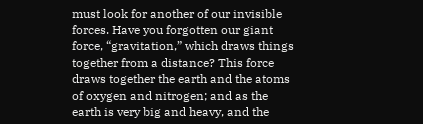must look for another of our invisible forces. Have you forgotten our giant force, “gravitation,” which draws things together from a distance? This force draws together the earth and the atoms of oxygen and nitrogen; and as the earth is very big and heavy, and the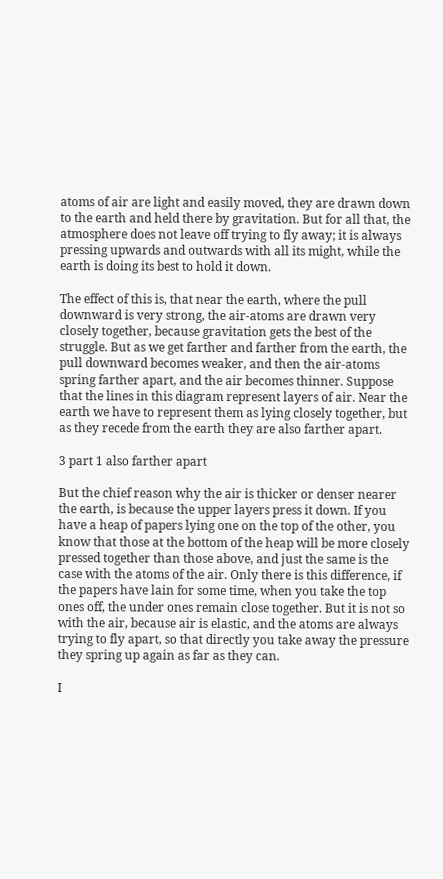atoms of air are light and easily moved, they are drawn down to the earth and held there by gravitation. But for all that, the atmosphere does not leave off trying to fly away; it is always pressing upwards and outwards with all its might, while the earth is doing its best to hold it down.

The effect of this is, that near the earth, where the pull downward is very strong, the air-atoms are drawn very closely together, because gravitation gets the best of the struggle. But as we get farther and farther from the earth, the pull downward becomes weaker, and then the air-atoms spring farther apart, and the air becomes thinner. Suppose that the lines in this diagram represent layers of air. Near the earth we have to represent them as lying closely together, but as they recede from the earth they are also farther apart.

3 part 1 also farther apart

But the chief reason why the air is thicker or denser nearer the earth, is because the upper layers press it down. If you have a heap of papers lying one on the top of the other, you know that those at the bottom of the heap will be more closely pressed together than those above, and just the same is the case with the atoms of the air. Only there is this difference, if the papers have lain for some time, when you take the top ones off, the under ones remain close together. But it is not so with the air, because air is elastic, and the atoms are always trying to fly apart, so that directly you take away the pressure they spring up again as far as they can.

I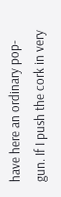have here an ordinary pop-gun. If I push the cork in very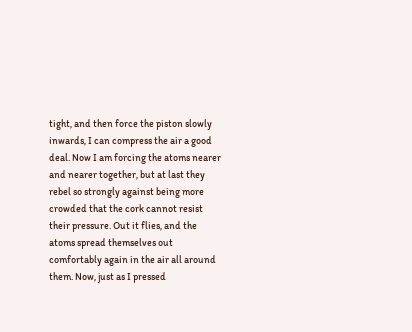tight, and then force the piston slowly inwards, I can compress the air a good deal. Now I am forcing the atoms nearer and nearer together, but at last they rebel so strongly against being more crowded that the cork cannot resist their pressure. Out it flies, and the atoms spread themselves out comfortably again in the air all around them. Now, just as I pressed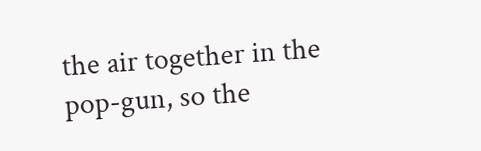the air together in the pop-gun, so the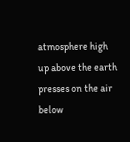atmosphere high up above the earth presses on the air below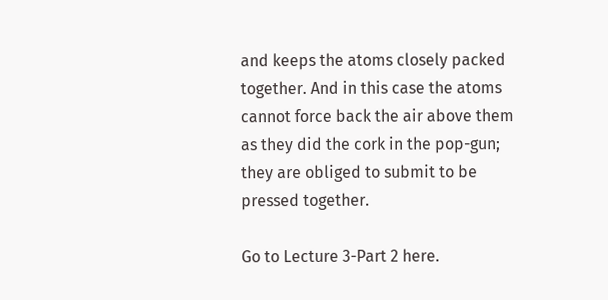and keeps the atoms closely packed together. And in this case the atoms cannot force back the air above them as they did the cork in the pop-gun; they are obliged to submit to be pressed together.

Go to Lecture 3-Part 2 here.